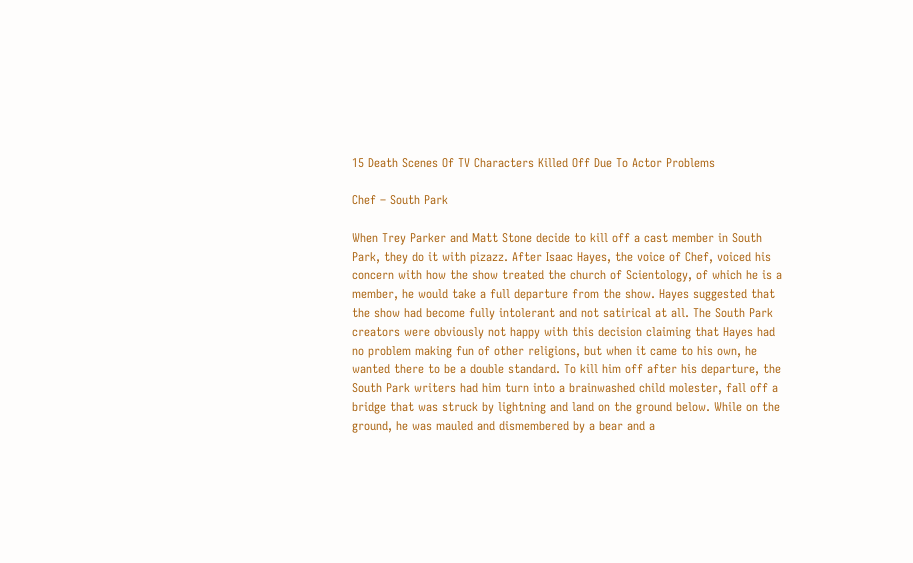15 Death Scenes Of TV Characters Killed Off Due To Actor Problems

Chef – South Park

When Trey Parker and Matt Stone decide to kill off a cast member in South Park, they do it with pizazz. After Isaac Hayes, the voice of Chef, voiced his concern with how the show treated the church of Scientology, of which he is a member, he would take a full departure from the show. Hayes suggested that the show had become fully intolerant and not satirical at all. The South Park creators were obviously not happy with this decision claiming that Hayes had no problem making fun of other religions, but when it came to his own, he wanted there to be a double standard. To kill him off after his departure, the South Park writers had him turn into a brainwashed child molester, fall off a bridge that was struck by lightning and land on the ground below. While on the ground, he was mauled and dismembered by a bear and a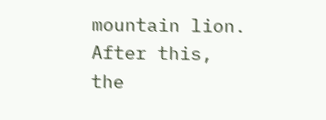mountain lion. After this, the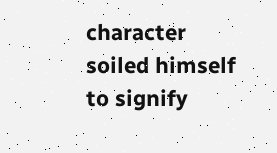character soiled himself to signify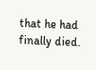that he had finally died.